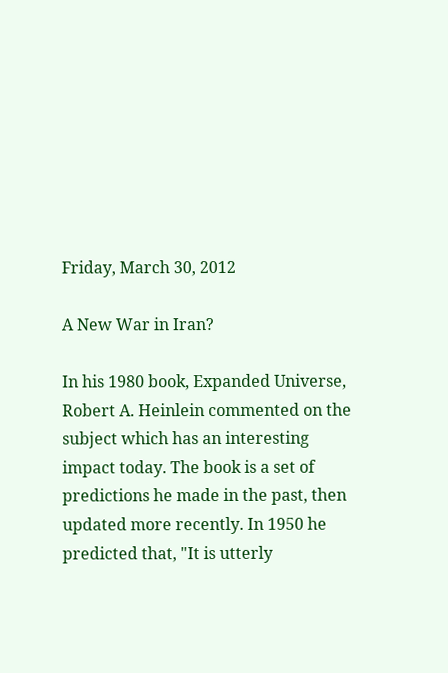Friday, March 30, 2012

A New War in Iran?

In his 1980 book, Expanded Universe, Robert A. Heinlein commented on the subject which has an interesting impact today. The book is a set of predictions he made in the past, then updated more recently. In 1950 he predicted that, "It is utterly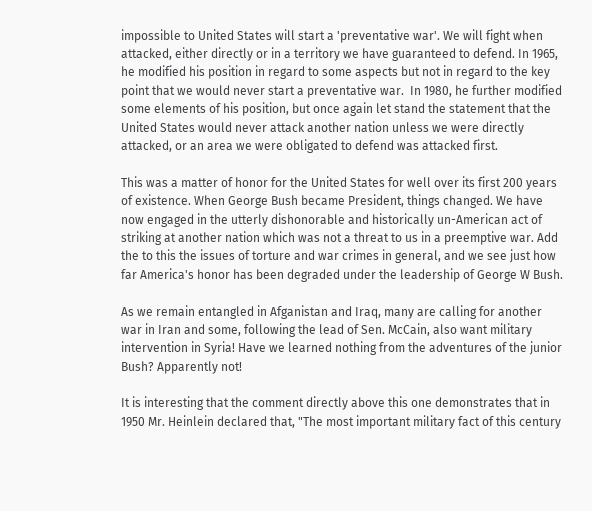impossible to United States will start a 'preventative war'. We will fight when attacked, either directly or in a territory we have guaranteed to defend. In 1965, he modified his position in regard to some aspects but not in regard to the key point that we would never start a preventative war.  In 1980, he further modified some elements of his position, but once again let stand the statement that the United States would never attack another nation unless we were directly attacked, or an area we were obligated to defend was attacked first.

This was a matter of honor for the United States for well over its first 200 years of existence. When George Bush became President, things changed. We have now engaged in the utterly dishonorable and historically un-American act of striking at another nation which was not a threat to us in a preemptive war. Add the to this the issues of torture and war crimes in general, and we see just how far America's honor has been degraded under the leadership of George W Bush.

As we remain entangled in Afganistan and Iraq, many are calling for another war in Iran and some, following the lead of Sen. McCain, also want military intervention in Syria! Have we learned nothing from the adventures of the junior Bush? Apparently not!

It is interesting that the comment directly above this one demonstrates that in 1950 Mr. Heinlein declared that, "The most important military fact of this century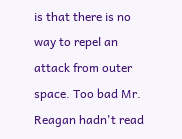is that there is no way to repel an attack from outer space. Too bad Mr. Reagan hadn't read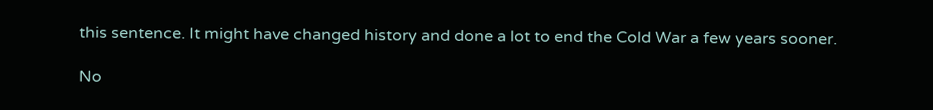this sentence. It might have changed history and done a lot to end the Cold War a few years sooner.

No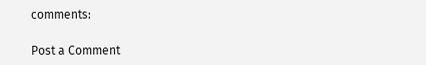comments:

Post a Comment